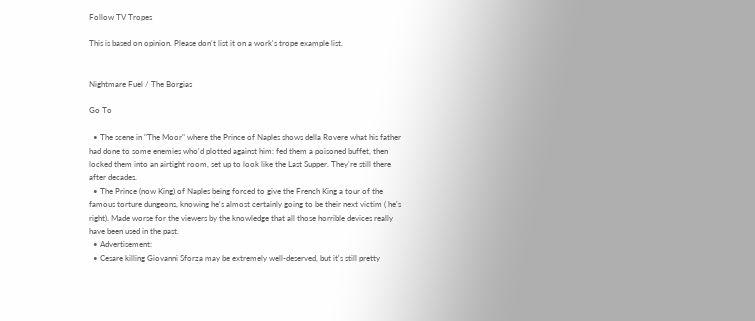Follow TV Tropes

This is based on opinion. Please don't list it on a work's trope example list.


Nightmare Fuel / The Borgias

Go To

  • The scene in "The Moor" where the Prince of Naples shows della Rovere what his father had done to some enemies who'd plotted against him: fed them a poisoned buffet, then locked them into an airtight room, set up to look like the Last Supper. They're still there after decades.
  • The Prince (now King) of Naples being forced to give the French King a tour of the famous torture dungeons, knowing he's almost certainly going to be their next victim ( he's right). Made worse for the viewers by the knowledge that all those horrible devices really have been used in the past.
  • Advertisement:
  • Cesare killing Giovanni Sforza may be extremely well-deserved, but it's still pretty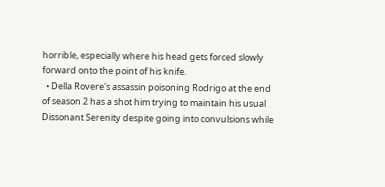horrible, especially where his head gets forced slowly forward onto the point of his knife.
  • Della Rovere's assassin poisoning Rodrigo at the end of season 2 has a shot him trying to maintain his usual Dissonant Serenity despite going into convulsions while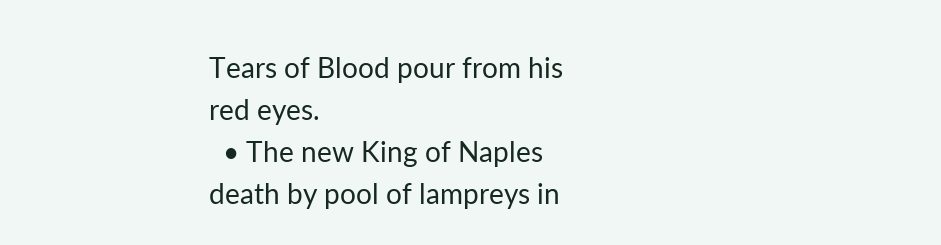Tears of Blood pour from his red eyes.
  • The new King of Naples death by pool of lampreys in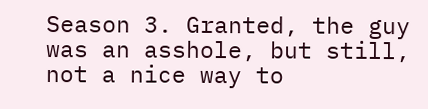Season 3. Granted, the guy was an asshole, but still, not a nice way to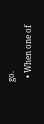go.
  • When one of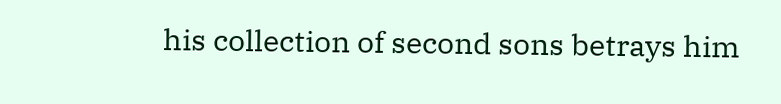his collection of second sons betrays him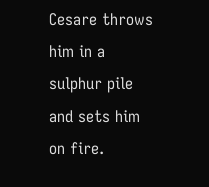Cesare throws him in a sulphur pile and sets him on fire.